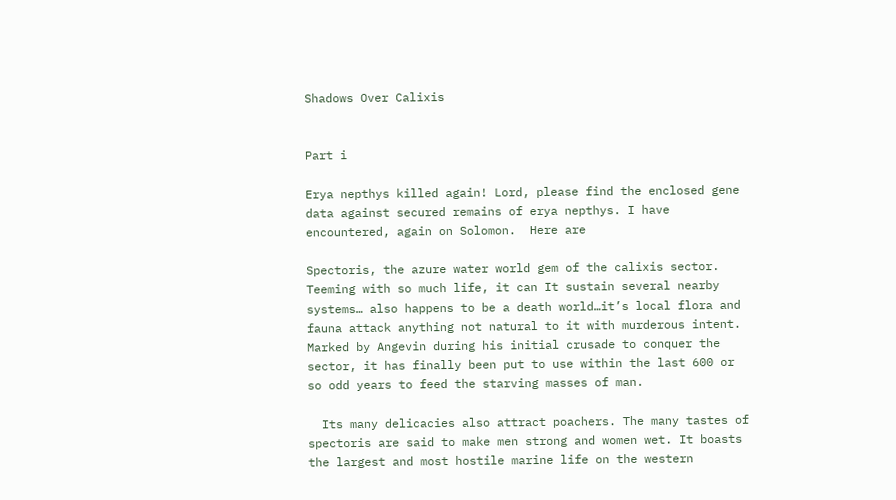Shadows Over Calixis


Part i

Erya nepthys killed again! Lord, please find the enclosed gene data against secured remains of erya nepthys. I have encountered, again on Solomon.  Here are

Spectoris, the azure water world gem of the calixis sector. Teeming with so much life, it can It sustain several nearby systems… also happens to be a death world…it’s local flora and fauna attack anything not natural to it with murderous intent. Marked by Angevin during his initial crusade to conquer the sector, it has finally been put to use within the last 600 or so odd years to feed the starving masses of man.

  Its many delicacies also attract poachers. The many tastes of spectoris are said to make men strong and women wet. It boasts the largest and most hostile marine life on the western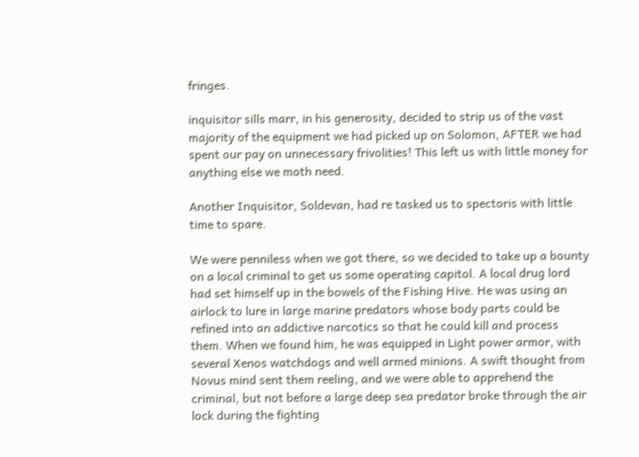fringes.

inquisitor sills marr, in his generosity, decided to strip us of the vast majority of the equipment we had picked up on Solomon, AFTER we had spent our pay on unnecessary frivolities! This left us with little money for anything else we moth need.

Another Inquisitor, Soldevan, had re tasked us to spectoris with little time to spare.

We were penniless when we got there, so we decided to take up a bounty on a local criminal to get us some operating capitol. A local drug lord had set himself up in the bowels of the Fishing Hive. He was using an airlock to lure in large marine predators whose body parts could be refined into an addictive narcotics so that he could kill and process them. When we found him, he was equipped in Light power armor, with several Xenos watchdogs and well armed minions. A swift thought from Novus mind sent them reeling, and we were able to apprehend the criminal, but not before a large deep sea predator broke through the air lock during the fighting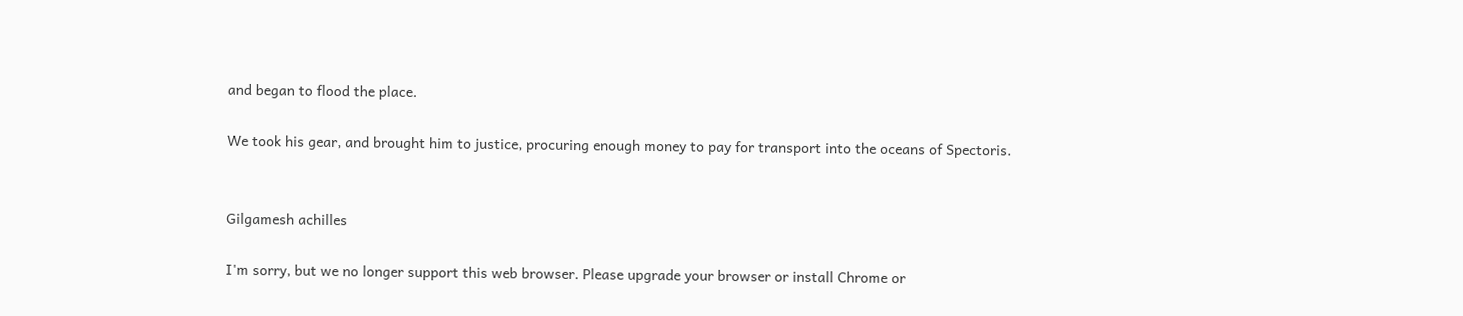and began to flood the place.

We took his gear, and brought him to justice, procuring enough money to pay for transport into the oceans of Spectoris.


Gilgamesh achilles

I'm sorry, but we no longer support this web browser. Please upgrade your browser or install Chrome or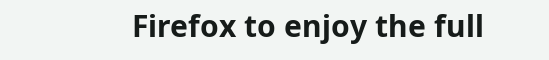Firefox to enjoy the full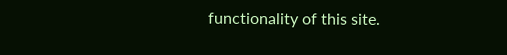functionality of this site.